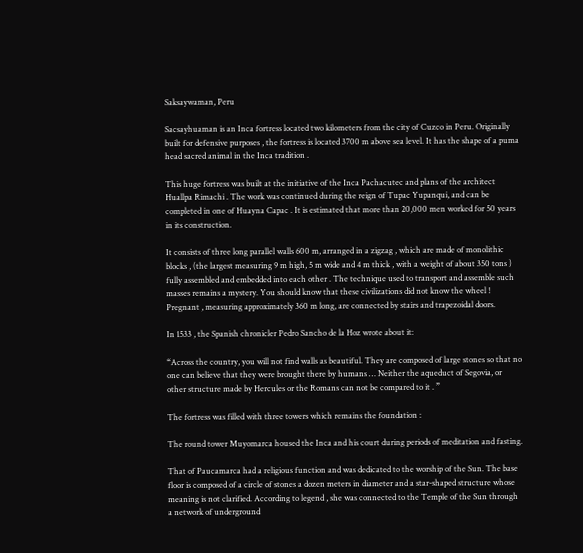Saksaywaman, Peru

Sacsayhuaman is an Inca fortress located two kilometers from the city of Cuzco in Peru. Originally built for defensive purposes , the fortress is located 3700 m above sea level. It has the shape of a puma head sacred animal in the Inca tradition .

This huge fortress was built at the initiative of the Inca Pachacutec and plans of the architect Huallpa Rimachi . The work was continued during the reign of Tupac Yupanqui, and can be completed in one of Huayna Capac . It is estimated that more than 20,000 men worked for 50 years in its construction.

It consists of three long parallel walls 600 m, arranged in a zigzag , which are made of monolithic blocks , (the largest measuring 9 m high, 5 m wide and 4 m thick , with a weight of about 350 tons ) fully assembled and embedded into each other . The technique used to transport and assemble such masses remains a mystery. You should know that these civilizations did not know the wheel ! Pregnant , measuring approximately 360 m long, are connected by stairs and trapezoidal doors.

In 1533 , the Spanish chronicler Pedro Sancho de la Hoz wrote about it:

“Across the country, you will not find walls as beautiful. They are composed of large stones so that no one can believe that they were brought there by humans … Neither the aqueduct of Segovia, or other structure made by Hercules or the Romans can not be compared to it . ”

The fortress was filled with three towers which remains the foundation :

The round tower Muyomarca housed the Inca and his court during periods of meditation and fasting.

That of Paucamarca had a religious function and was dedicated to the worship of the Sun. The base floor is composed of a circle of stones a dozen meters in diameter and a star-shaped structure whose meaning is not clarified. According to legend , she was connected to the Temple of the Sun through a network of underground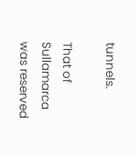tunnels.

That of Sullamarca was reserved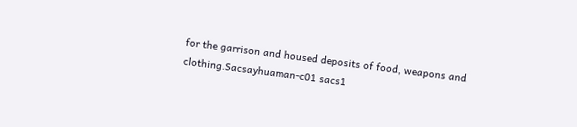for the garrison and housed deposits of food, weapons and clothing.Sacsayhuaman-c01 sacs1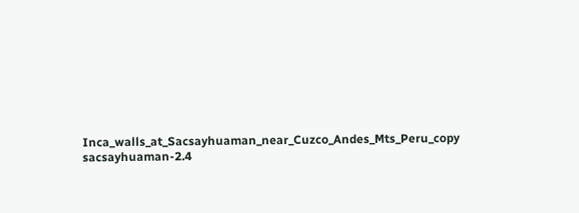Inca_walls_at_Sacsayhuaman_near_Cuzco_Andes_Mts_Peru_copy sacsayhuaman-2.4